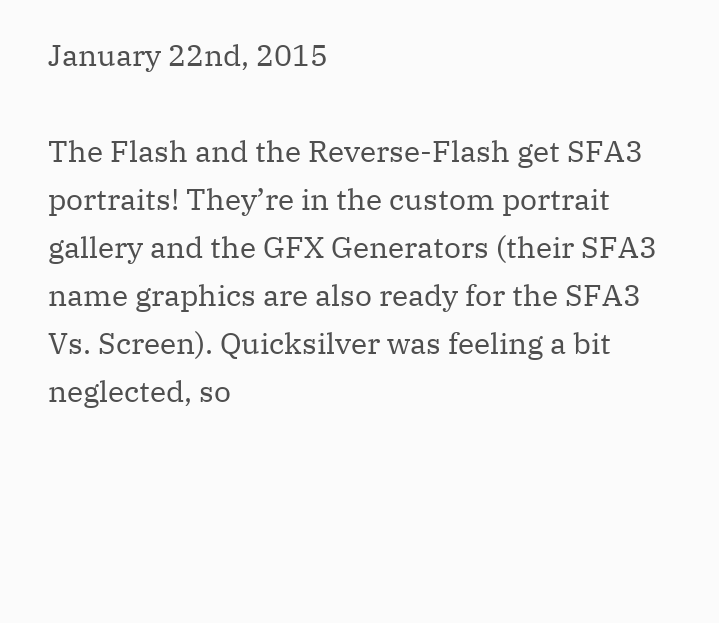January 22nd, 2015

The Flash and the Reverse-Flash get SFA3 portraits! They’re in the custom portrait gallery and the GFX Generators (their SFA3 name graphics are also ready for the SFA3 Vs. Screen). Quicksilver was feeling a bit neglected, so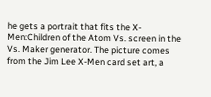he gets a portrait that fits the X-Men:Children of the Atom Vs. screen in the Vs. Maker generator. The picture comes from the Jim Lee X-Men card set art, a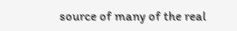source of many of the real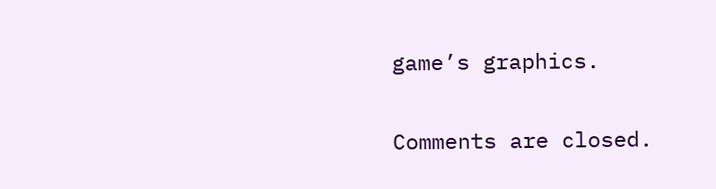game’s graphics.

Comments are closed.